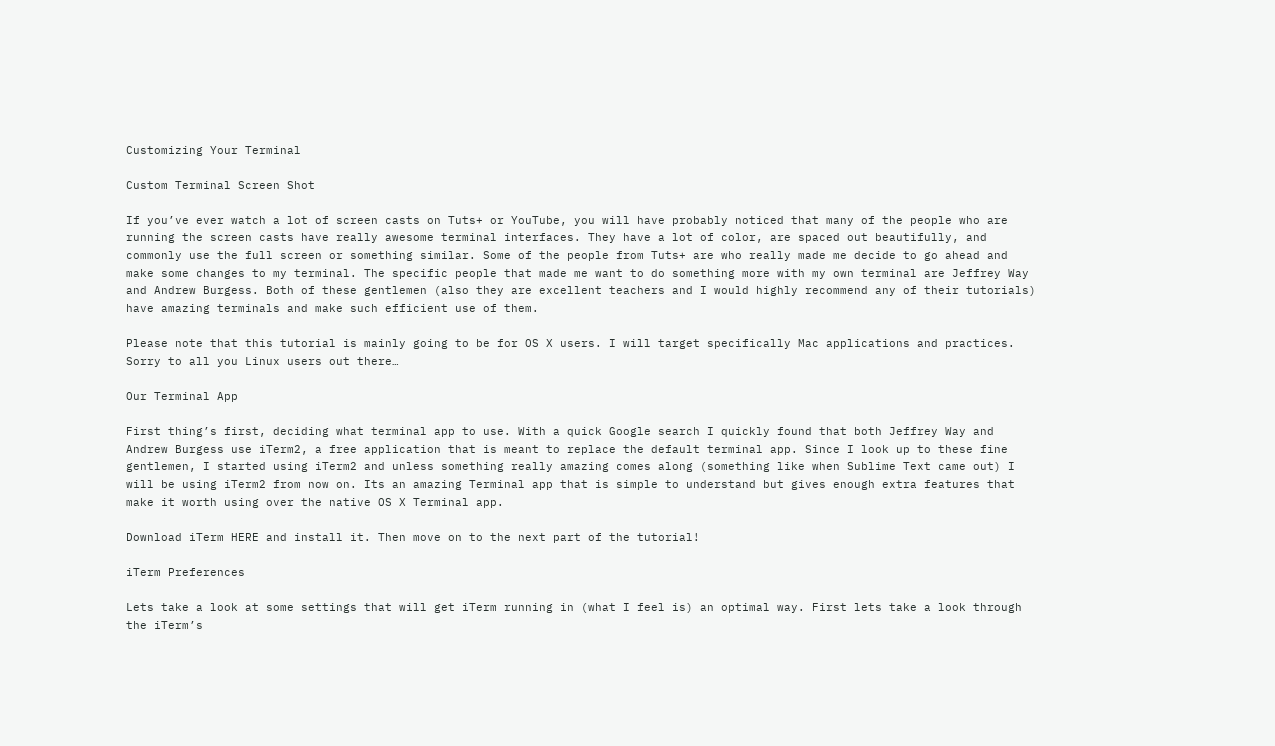Customizing Your Terminal

Custom Terminal Screen Shot

If you’ve ever watch a lot of screen casts on Tuts+ or YouTube, you will have probably noticed that many of the people who are running the screen casts have really awesome terminal interfaces. They have a lot of color, are spaced out beautifully, and commonly use the full screen or something similar. Some of the people from Tuts+ are who really made me decide to go ahead and make some changes to my terminal. The specific people that made me want to do something more with my own terminal are Jeffrey Way and Andrew Burgess. Both of these gentlemen (also they are excellent teachers and I would highly recommend any of their tutorials) have amazing terminals and make such efficient use of them.

Please note that this tutorial is mainly going to be for OS X users. I will target specifically Mac applications and practices. Sorry to all you Linux users out there…

Our Terminal App

First thing’s first, deciding what terminal app to use. With a quick Google search I quickly found that both Jeffrey Way and Andrew Burgess use iTerm2, a free application that is meant to replace the default terminal app. Since I look up to these fine gentlemen, I started using iTerm2 and unless something really amazing comes along (something like when Sublime Text came out) I will be using iTerm2 from now on. Its an amazing Terminal app that is simple to understand but gives enough extra features that make it worth using over the native OS X Terminal app.

Download iTerm HERE and install it. Then move on to the next part of the tutorial!

iTerm Preferences

Lets take a look at some settings that will get iTerm running in (what I feel is) an optimal way. First lets take a look through the iTerm’s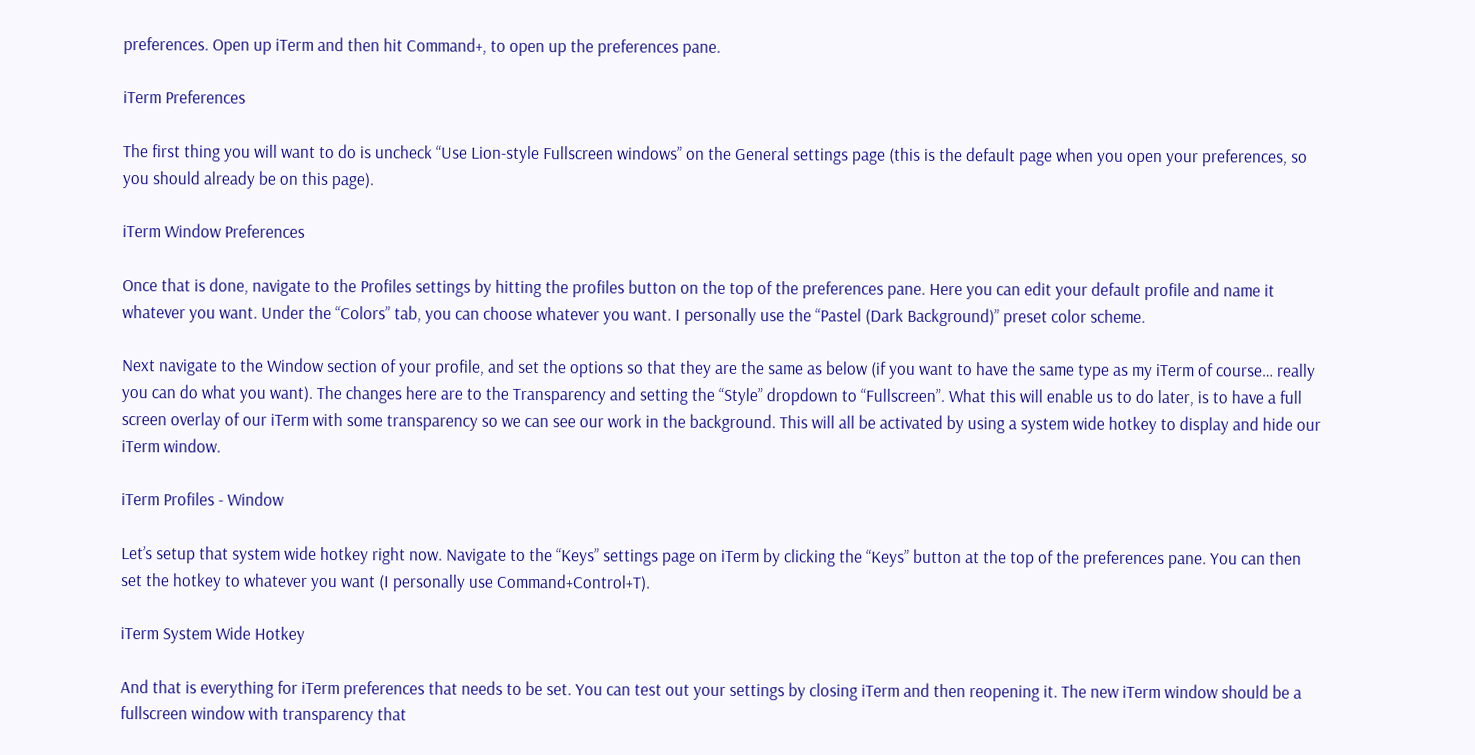preferences. Open up iTerm and then hit Command+, to open up the preferences pane.

iTerm Preferences

The first thing you will want to do is uncheck “Use Lion-style Fullscreen windows” on the General settings page (this is the default page when you open your preferences, so you should already be on this page).

iTerm Window Preferences

Once that is done, navigate to the Profiles settings by hitting the profiles button on the top of the preferences pane. Here you can edit your default profile and name it whatever you want. Under the “Colors” tab, you can choose whatever you want. I personally use the “Pastel (Dark Background)” preset color scheme.

Next navigate to the Window section of your profile, and set the options so that they are the same as below (if you want to have the same type as my iTerm of course… really you can do what you want). The changes here are to the Transparency and setting the “Style” dropdown to “Fullscreen”. What this will enable us to do later, is to have a full screen overlay of our iTerm with some transparency so we can see our work in the background. This will all be activated by using a system wide hotkey to display and hide our iTerm window.

iTerm Profiles - Window

Let’s setup that system wide hotkey right now. Navigate to the “Keys” settings page on iTerm by clicking the “Keys” button at the top of the preferences pane. You can then set the hotkey to whatever you want (I personally use Command+Control+T).

iTerm System Wide Hotkey

And that is everything for iTerm preferences that needs to be set. You can test out your settings by closing iTerm and then reopening it. The new iTerm window should be a fullscreen window with transparency that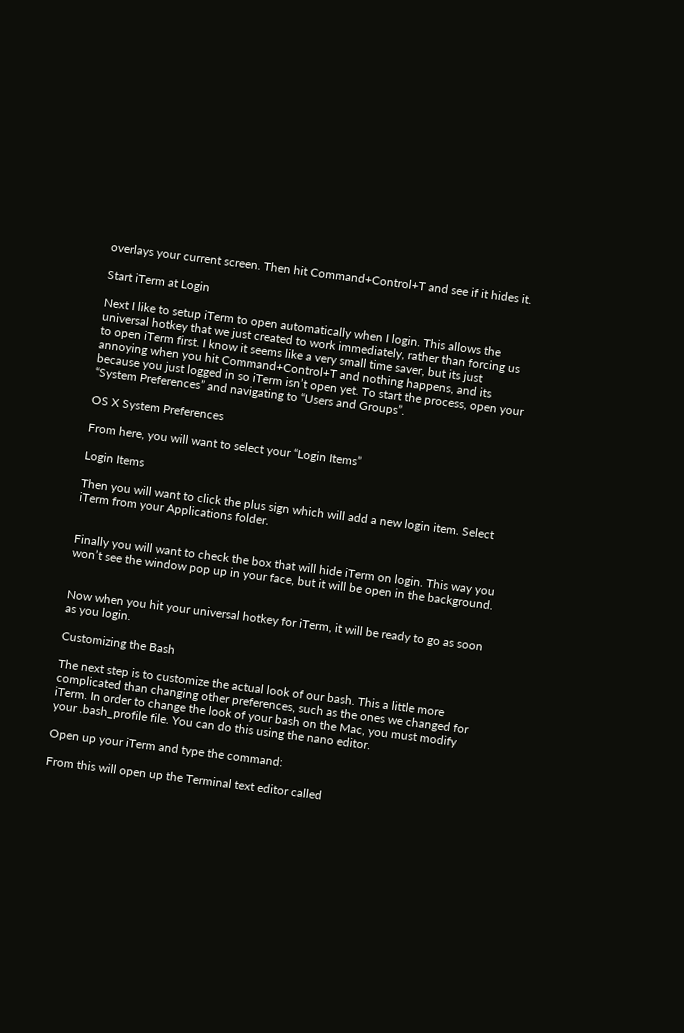overlays your current screen. Then hit Command+Control+T and see if it hides it.

Start iTerm at Login

Next I like to setup iTerm to open automatically when I login. This allows the universal hotkey that we just created to work immediately, rather than forcing us to open iTerm first. I know it seems like a very small time saver, but its just annoying when you hit Command+Control+T and nothing happens, and its because you just logged in so iTerm isn’t open yet. To start the process, open your “System Preferences” and navigating to “Users and Groups”.

OS X System Preferences

From here, you will want to select your “Login Items”

Login Items

Then you will want to click the plus sign which will add a new login item. Select iTerm from your Applications folder.


Finally you will want to check the box that will hide iTerm on login. This way you won’t see the window pop up in your face, but it will be open in the background.


Now when you hit your universal hotkey for iTerm, it will be ready to go as soon as you login.

Customizing the Bash

The next step is to customize the actual look of our bash. This a little more complicated than changing other preferences, such as the ones we changed for iTerm. In order to change the look of your bash on the Mac, you must modify your .bash_profile file. You can do this using the nano editor.

Open up your iTerm and type the command:

From this will open up the Terminal text editor called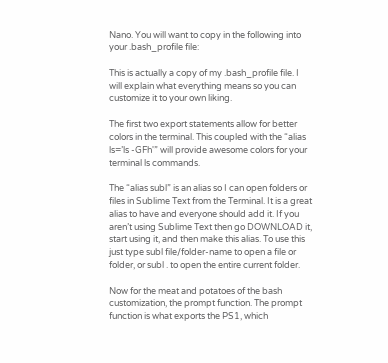Nano. You will want to copy in the following into your .bash_profile file:

This is actually a copy of my .bash_profile file. I will explain what everything means so you can customize it to your own liking.

The first two export statements allow for better colors in the terminal. This coupled with the “alias ls=’ls -GFh'” will provide awesome colors for your terminal ls commands.

The “alias subl” is an alias so I can open folders or files in Sublime Text from the Terminal. It is a great alias to have and everyone should add it. If you aren’t using Sublime Text then go DOWNLOAD it, start using it, and then make this alias. To use this just type subl file/folder-name to open a file or folder, or subl . to open the entire current folder.

Now for the meat and potatoes of the bash customization, the prompt function. The prompt function is what exports the PS1, which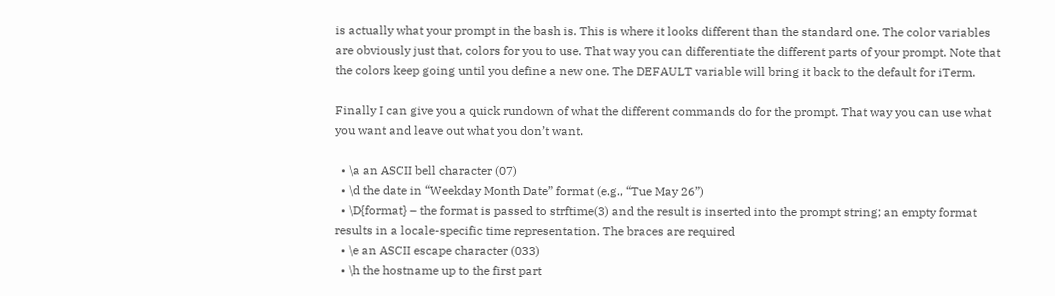is actually what your prompt in the bash is. This is where it looks different than the standard one. The color variables are obviously just that, colors for you to use. That way you can differentiate the different parts of your prompt. Note that the colors keep going until you define a new one. The DEFAULT variable will bring it back to the default for iTerm.

Finally I can give you a quick rundown of what the different commands do for the prompt. That way you can use what you want and leave out what you don’t want.

  • \a an ASCII bell character (07)
  • \d the date in “Weekday Month Date” format (e.g., “Tue May 26”)
  • \D{format} – the format is passed to strftime(3) and the result is inserted into the prompt string; an empty format results in a locale-specific time representation. The braces are required
  • \e an ASCII escape character (033)
  • \h the hostname up to the first part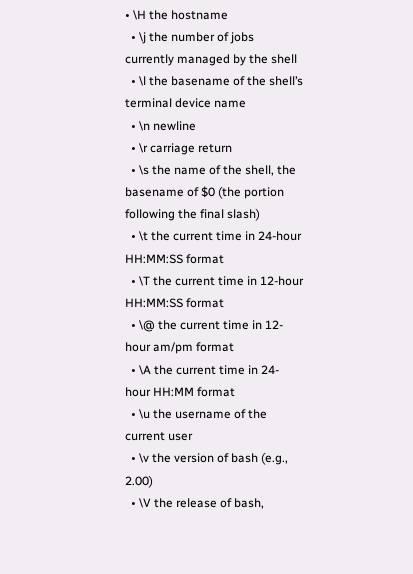• \H the hostname
  • \j the number of jobs currently managed by the shell
  • \l the basename of the shell’s terminal device name
  • \n newline
  • \r carriage return
  • \s the name of the shell, the basename of $0 (the portion following the final slash)
  • \t the current time in 24-hour HH:MM:SS format
  • \T the current time in 12-hour HH:MM:SS format
  • \@ the current time in 12-hour am/pm format
  • \A the current time in 24-hour HH:MM format
  • \u the username of the current user
  • \v the version of bash (e.g., 2.00)
  • \V the release of bash,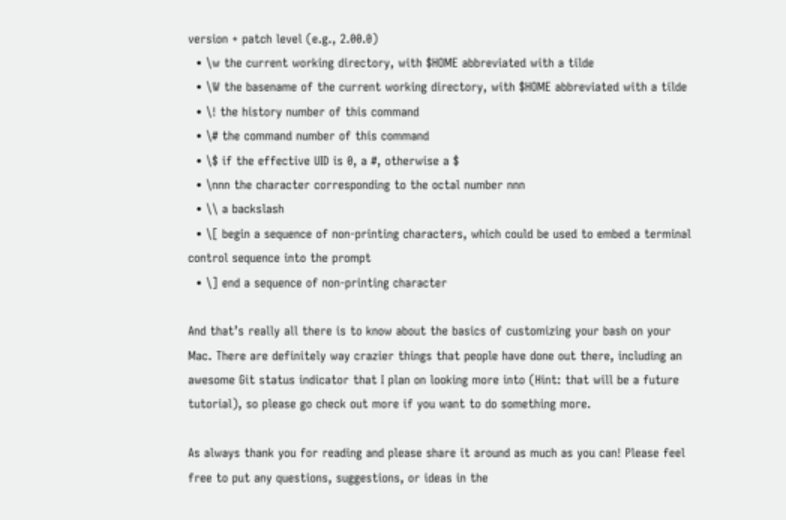version + patch level (e.g., 2.00.0)
  • \w the current working directory, with $HOME abbreviated with a tilde
  • \W the basename of the current working directory, with $HOME abbreviated with a tilde
  • \! the history number of this command
  • \# the command number of this command
  • \$ if the effective UID is 0, a #, otherwise a $
  • \nnn the character corresponding to the octal number nnn
  • \\ a backslash
  • \[ begin a sequence of non-printing characters, which could be used to embed a terminal control sequence into the prompt
  • \] end a sequence of non-printing character

And that’s really all there is to know about the basics of customizing your bash on your Mac. There are definitely way crazier things that people have done out there, including an awesome Git status indicator that I plan on looking more into (Hint: that will be a future tutorial), so please go check out more if you want to do something more.

As always thank you for reading and please share it around as much as you can! Please feel free to put any questions, suggestions, or ideas in the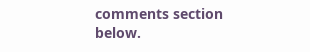comments section below.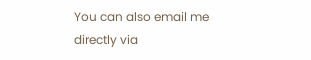You can also email me directly via